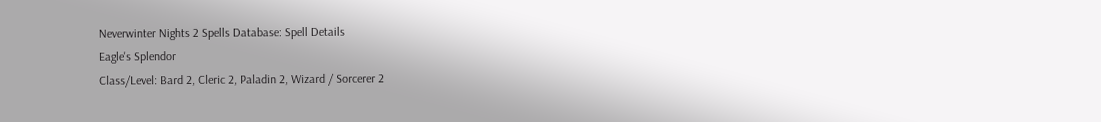Neverwinter Nights 2 Spells Database: Spell Details
Eagle's Splendor
Class/Level: Bard 2, Cleric 2, Paladin 2, Wizard / Sorcerer 2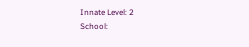Innate Level: 2
School: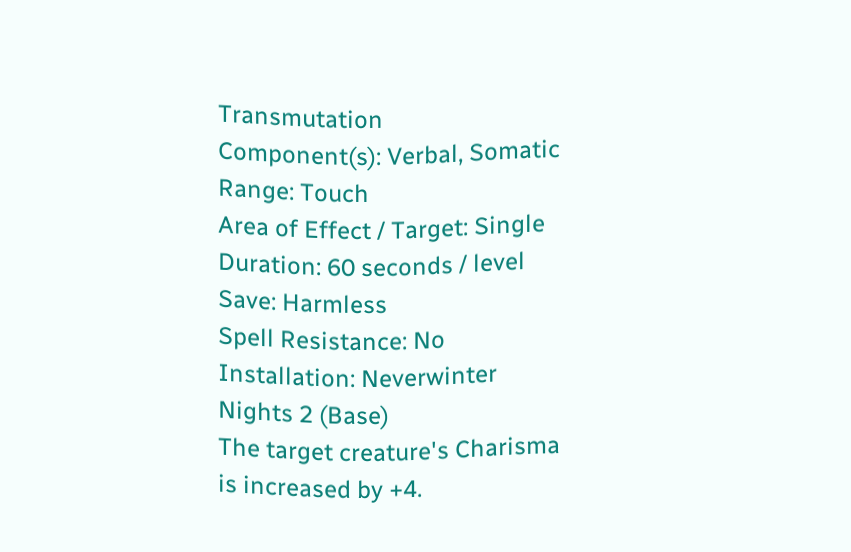Transmutation
Component(s): Verbal, Somatic
Range: Touch
Area of Effect / Target: Single
Duration: 60 seconds / level
Save: Harmless
Spell Resistance: No
Installation: Neverwinter Nights 2 (Base)
The target creature's Charisma is increased by +4.